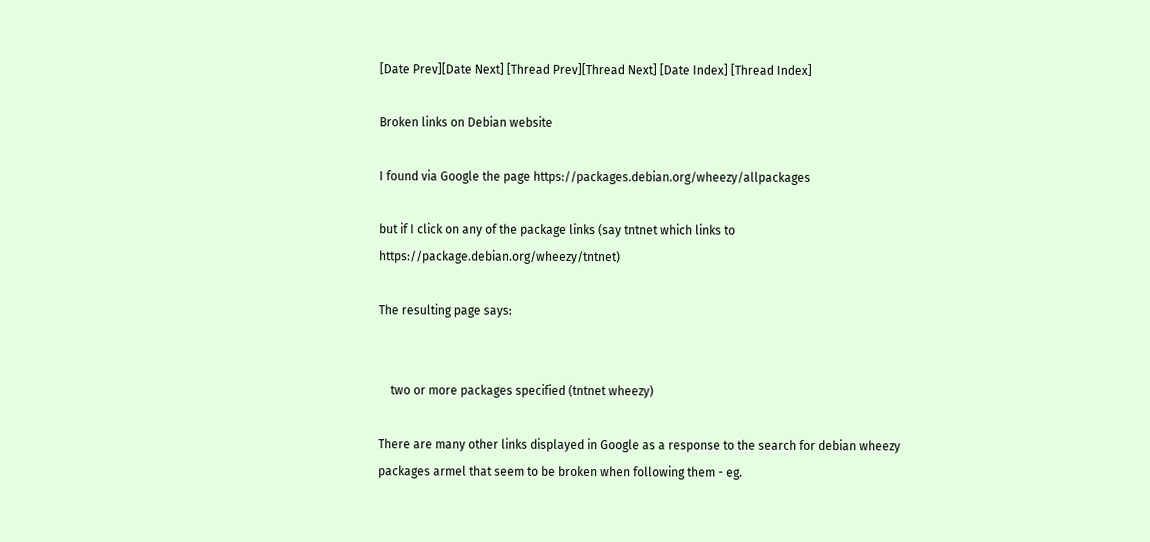[Date Prev][Date Next] [Thread Prev][Thread Next] [Date Index] [Thread Index]

Broken links on Debian website

I found via Google the page https://packages.debian.org/wheezy/allpackages

but if I click on any of the package links (say tntnet which links to https://package.debian.org/wheezy/tntnet)

The resulting page says:


    two or more packages specified (tntnet wheezy)

There are many other links displayed in Google as a response to the search for debian wheezy packages armel that seem to be broken when following them - eg.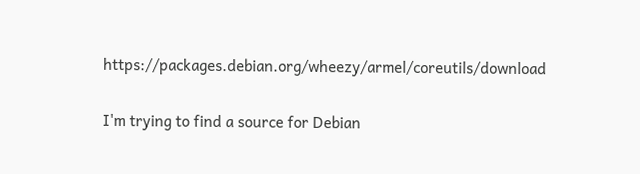https://packages.debian.org/wheezy/armel/coreutils/download

I'm trying to find a source for Debian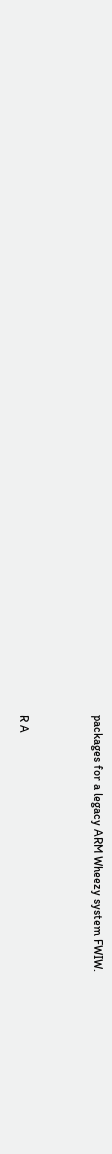packages for a legacy ARM Wheezy system FWIW.


R A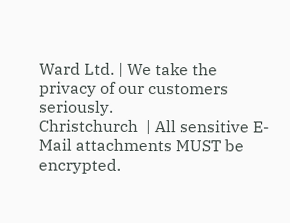Ward Ltd. | We take the privacy of our customers seriously.
Christchurch  | All sensitive E-Mail attachments MUST be encrypted.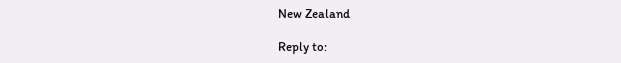New Zealand

Reply to: